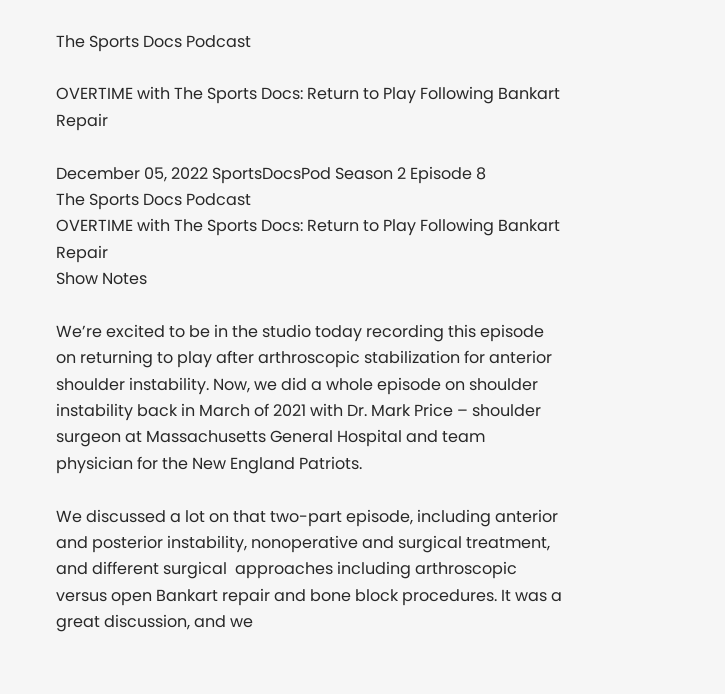The Sports Docs Podcast

OVERTIME with The Sports Docs: Return to Play Following Bankart Repair

December 05, 2022 SportsDocsPod Season 2 Episode 8
The Sports Docs Podcast
OVERTIME with The Sports Docs: Return to Play Following Bankart Repair
Show Notes

We’re excited to be in the studio today recording this episode on returning to play after arthroscopic stabilization for anterior shoulder instability. Now, we did a whole episode on shoulder instability back in March of 2021 with Dr. Mark Price – shoulder surgeon at Massachusetts General Hospital and team
physician for the New England Patriots.

We discussed a lot on that two-part episode, including anterior and posterior instability, nonoperative and surgical treatment, and different surgical  approaches including arthroscopic versus open Bankart repair and bone block procedures. It was a great discussion, and we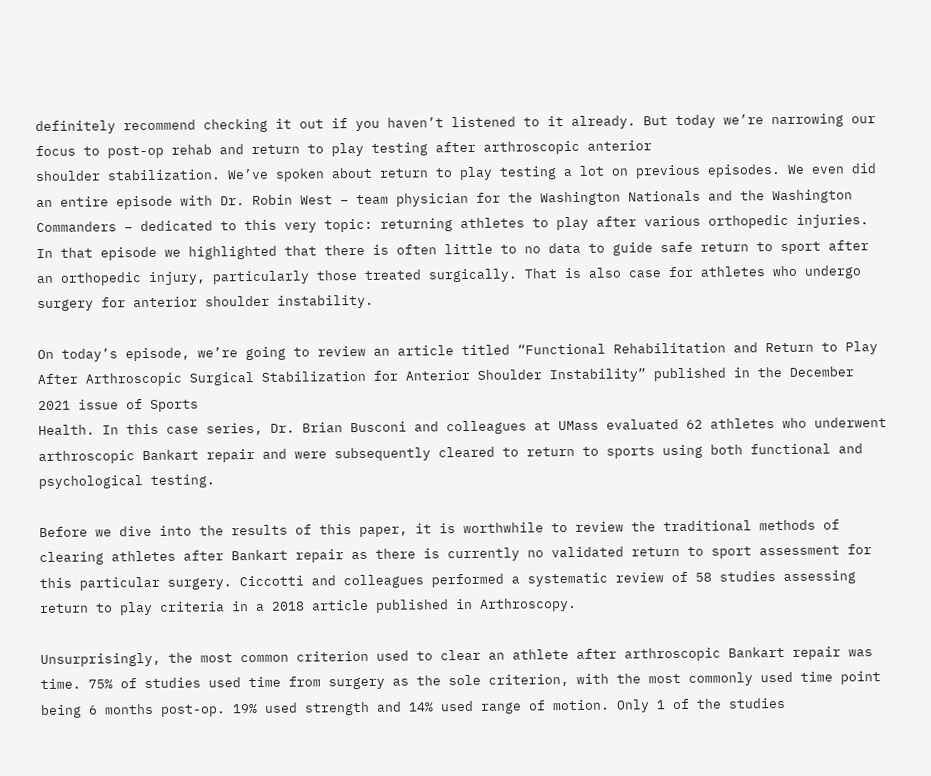definitely recommend checking it out if you haven’t listened to it already. But today we’re narrowing our focus to post-op rehab and return to play testing after arthroscopic anterior
shoulder stabilization. We’ve spoken about return to play testing a lot on previous episodes. We even did an entire episode with Dr. Robin West – team physician for the Washington Nationals and the Washington Commanders – dedicated to this very topic: returning athletes to play after various orthopedic injuries. In that episode we highlighted that there is often little to no data to guide safe return to sport after an orthopedic injury, particularly those treated surgically. That is also case for athletes who undergo surgery for anterior shoulder instability.

On today’s episode, we’re going to review an article titled “Functional Rehabilitation and Return to Play After Arthroscopic Surgical Stabilization for Anterior Shoulder Instability” published in the December 2021 issue of Sports
Health. In this case series, Dr. Brian Busconi and colleagues at UMass evaluated 62 athletes who underwent arthroscopic Bankart repair and were subsequently cleared to return to sports using both functional and psychological testing.

Before we dive into the results of this paper, it is worthwhile to review the traditional methods of clearing athletes after Bankart repair as there is currently no validated return to sport assessment for this particular surgery. Ciccotti and colleagues performed a systematic review of 58 studies assessing return to play criteria in a 2018 article published in Arthroscopy.

Unsurprisingly, the most common criterion used to clear an athlete after arthroscopic Bankart repair was time. 75% of studies used time from surgery as the sole criterion, with the most commonly used time point being 6 months post-op. 19% used strength and 14% used range of motion. Only 1 of the studies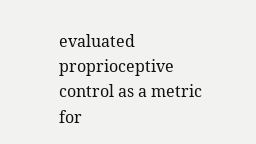evaluated proprioceptive control as a metric for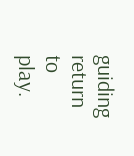guiding return to play.